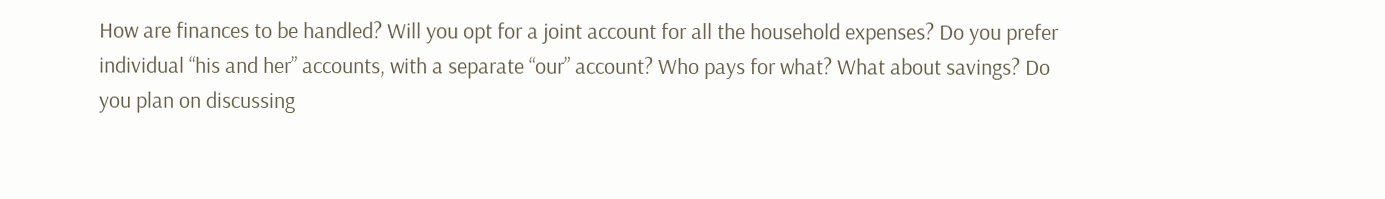How are finances to be handled? Will you opt for a joint account for all the household expenses? Do you prefer individual “his and her” accounts, with a separate “our” account? Who pays for what? What about savings? Do you plan on discussing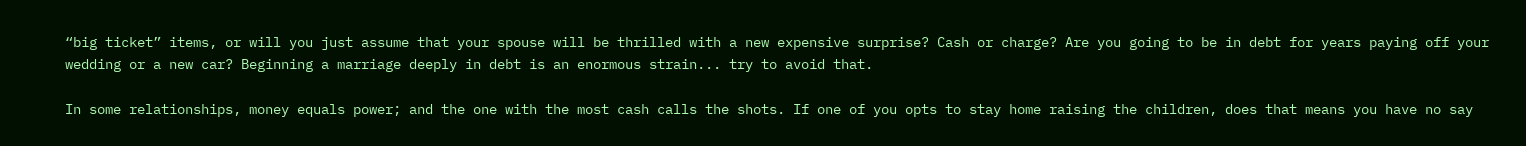“big ticket” items, or will you just assume that your spouse will be thrilled with a new expensive surprise? Cash or charge? Are you going to be in debt for years paying off your wedding or a new car? Beginning a marriage deeply in debt is an enormous strain... try to avoid that.

In some relationships, money equals power; and the one with the most cash calls the shots. If one of you opts to stay home raising the children, does that means you have no say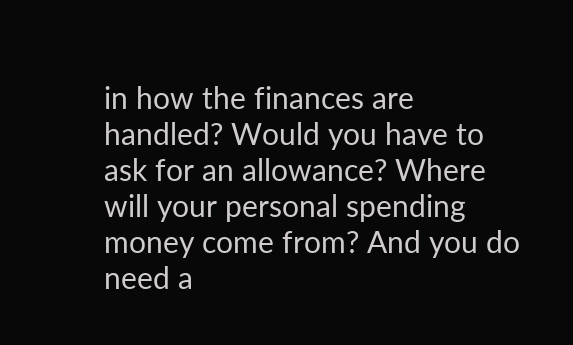in how the finances are handled? Would you have to ask for an allowance? Where will your personal spending money come from? And you do need a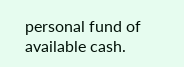personal fund of available cash.